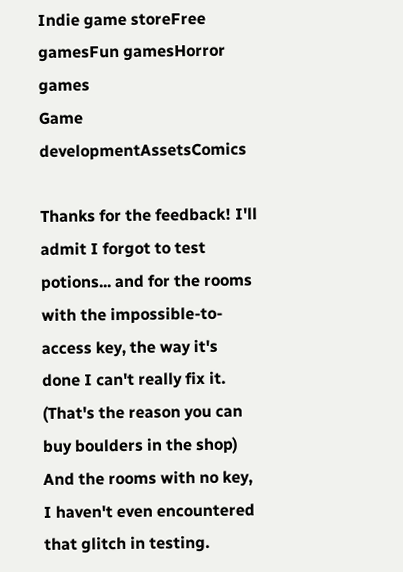Indie game storeFree gamesFun gamesHorror games
Game developmentAssetsComics

Thanks for the feedback! I'll admit I forgot to test potions... and for the rooms with the impossible-to-access key, the way it's done I can't really fix it. (That's the reason you can buy boulders in the shop) And the rooms with no key, I haven't even encountered that glitch in testing.